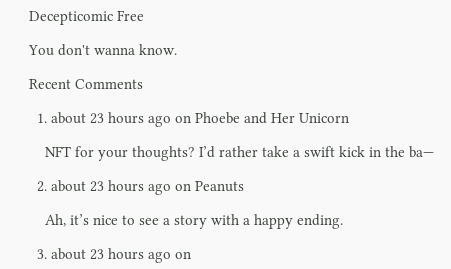Decepticomic Free

You don't wanna know.

Recent Comments

  1. about 23 hours ago on Phoebe and Her Unicorn

    NFT for your thoughts? I’d rather take a swift kick in the ba—

  2. about 23 hours ago on Peanuts

    Ah, it’s nice to see a story with a happy ending.

  3. about 23 hours ago on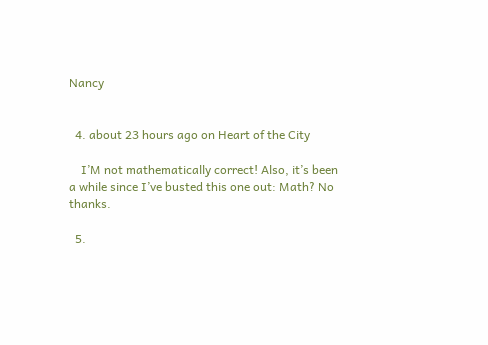Nancy


  4. about 23 hours ago on Heart of the City

    I’M not mathematically correct! Also, it’s been a while since I’ve busted this one out: Math? No thanks.

  5.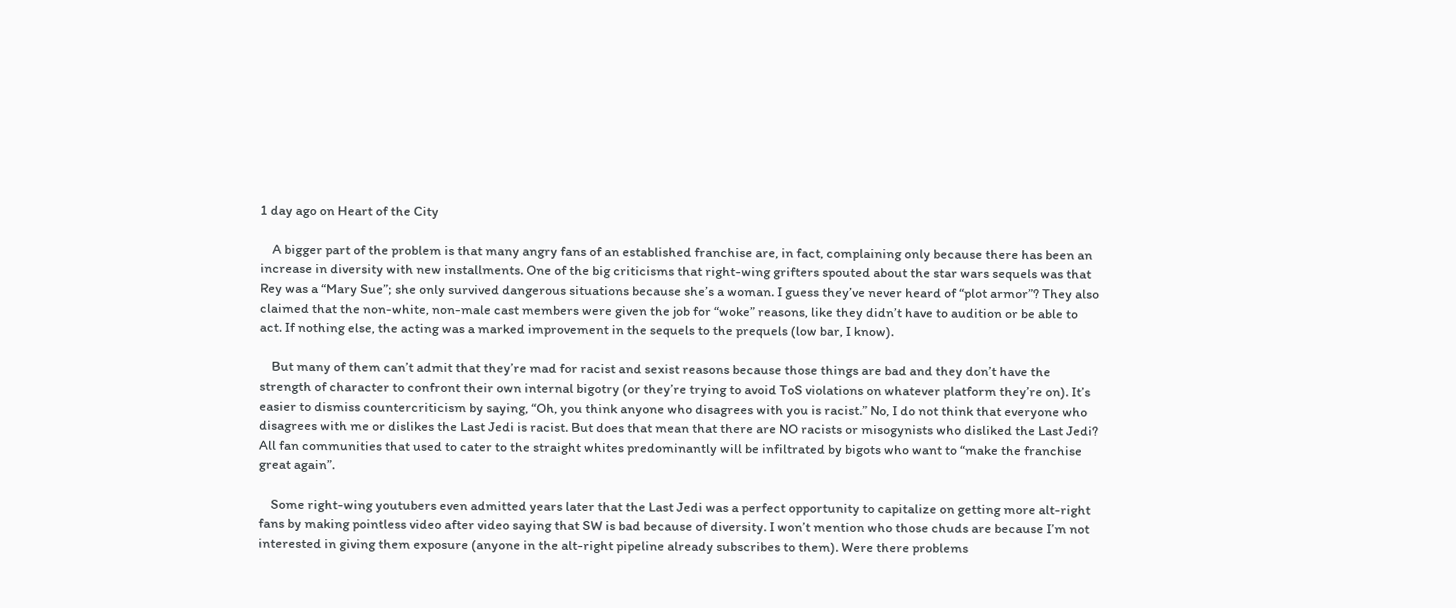1 day ago on Heart of the City

    A bigger part of the problem is that many angry fans of an established franchise are, in fact, complaining only because there has been an increase in diversity with new installments. One of the big criticisms that right-wing grifters spouted about the star wars sequels was that Rey was a “Mary Sue”; she only survived dangerous situations because she’s a woman. I guess they’ve never heard of “plot armor”? They also claimed that the non-white, non-male cast members were given the job for “woke” reasons, like they didn’t have to audition or be able to act. If nothing else, the acting was a marked improvement in the sequels to the prequels (low bar, I know).

    But many of them can’t admit that they’re mad for racist and sexist reasons because those things are bad and they don’t have the strength of character to confront their own internal bigotry (or they’re trying to avoid ToS violations on whatever platform they’re on). It’s easier to dismiss countercriticism by saying, “Oh, you think anyone who disagrees with you is racist.” No, I do not think that everyone who disagrees with me or dislikes the Last Jedi is racist. But does that mean that there are NO racists or misogynists who disliked the Last Jedi? All fan communities that used to cater to the straight whites predominantly will be infiltrated by bigots who want to “make the franchise great again”.

    Some right-wing youtubers even admitted years later that the Last Jedi was a perfect opportunity to capitalize on getting more alt-right fans by making pointless video after video saying that SW is bad because of diversity. I won’t mention who those chuds are because I’m not interested in giving them exposure (anyone in the alt-right pipeline already subscribes to them). Were there problems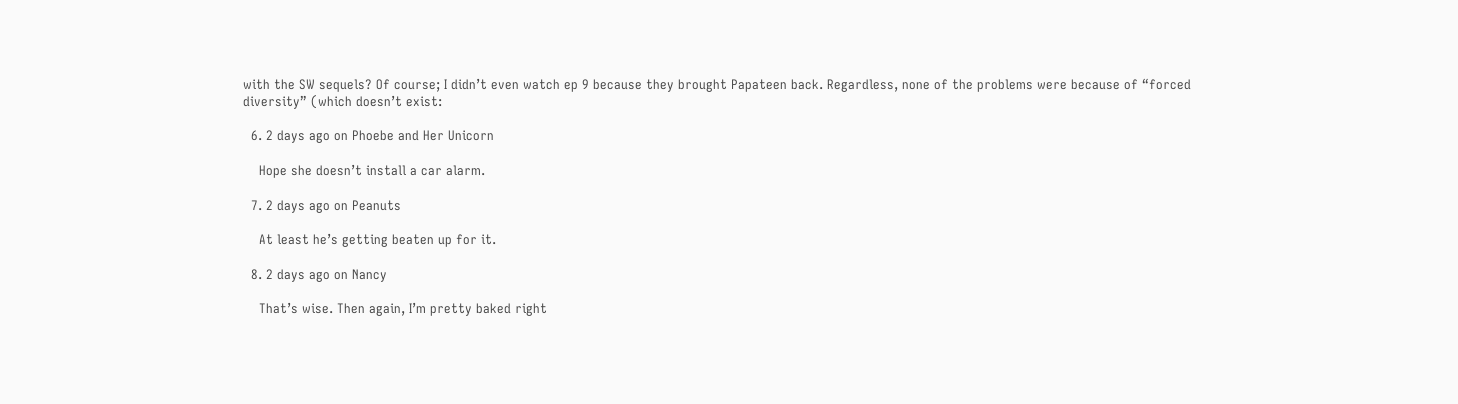with the SW sequels? Of course; I didn’t even watch ep 9 because they brought Papateen back. Regardless, none of the problems were because of “forced diversity” (which doesn’t exist:

  6. 2 days ago on Phoebe and Her Unicorn

    Hope she doesn’t install a car alarm.

  7. 2 days ago on Peanuts

    At least he’s getting beaten up for it.

  8. 2 days ago on Nancy

    That’s wise. Then again, I’m pretty baked right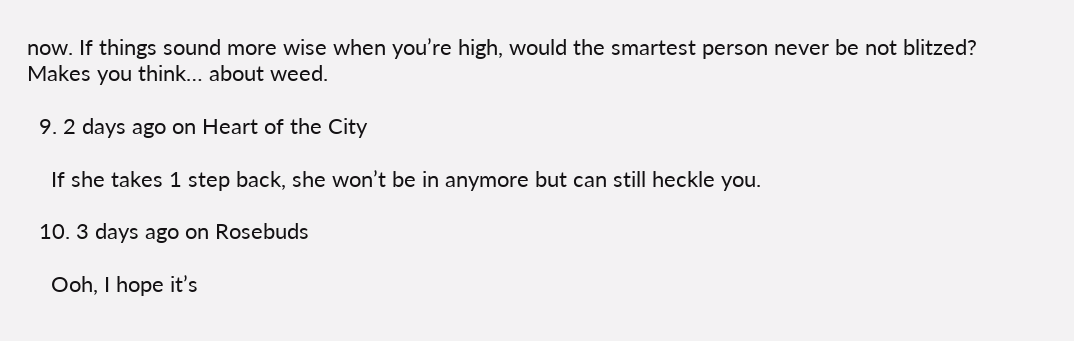now. If things sound more wise when you’re high, would the smartest person never be not blitzed? Makes you think… about weed.

  9. 2 days ago on Heart of the City

    If she takes 1 step back, she won’t be in anymore but can still heckle you.

  10. 3 days ago on Rosebuds

    Ooh, I hope it’s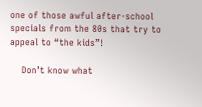one of those awful after-school specials from the 80s that try to appeal to “the kids”!

    Don’t know what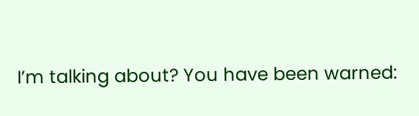I’m talking about? You have been warned: